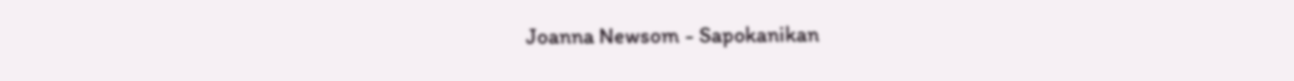Joanna Newsom - Sapokanikan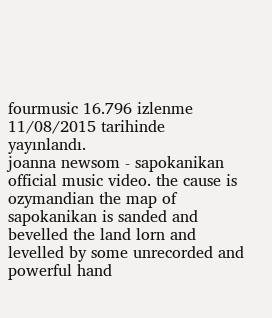fourmusic 16.796 izlenme
11/08/2015 tarihinde yayınlandı.
joanna newsom - sapokanikan official music video. the cause is ozymandian the map of sapokanikan is sanded and bevelled the land lorn and levelled by some unrecorded and powerful hand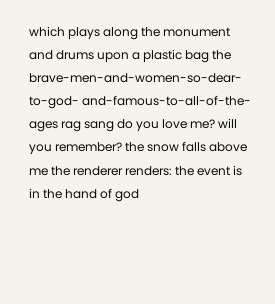which plays along the monument and drums upon a plastic bag the brave-men-and-women-so-dear-to-god- and-famous-to-all-of-the-ages rag sang do you love me? will you remember? the snow falls above me the renderer renders: the event is in the hand of god